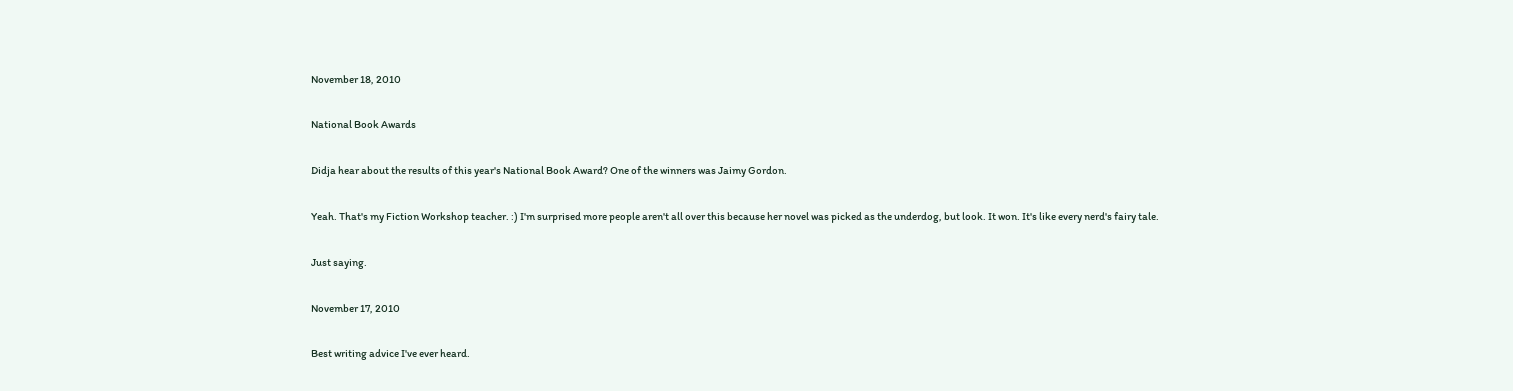November 18, 2010

National Book Awards

Didja hear about the results of this year's National Book Award? One of the winners was Jaimy Gordon.

Yeah. That's my Fiction Workshop teacher. :) I'm surprised more people aren't all over this because her novel was picked as the underdog, but look. It won. It's like every nerd's fairy tale.

Just saying.

November 17, 2010

Best writing advice I've ever heard.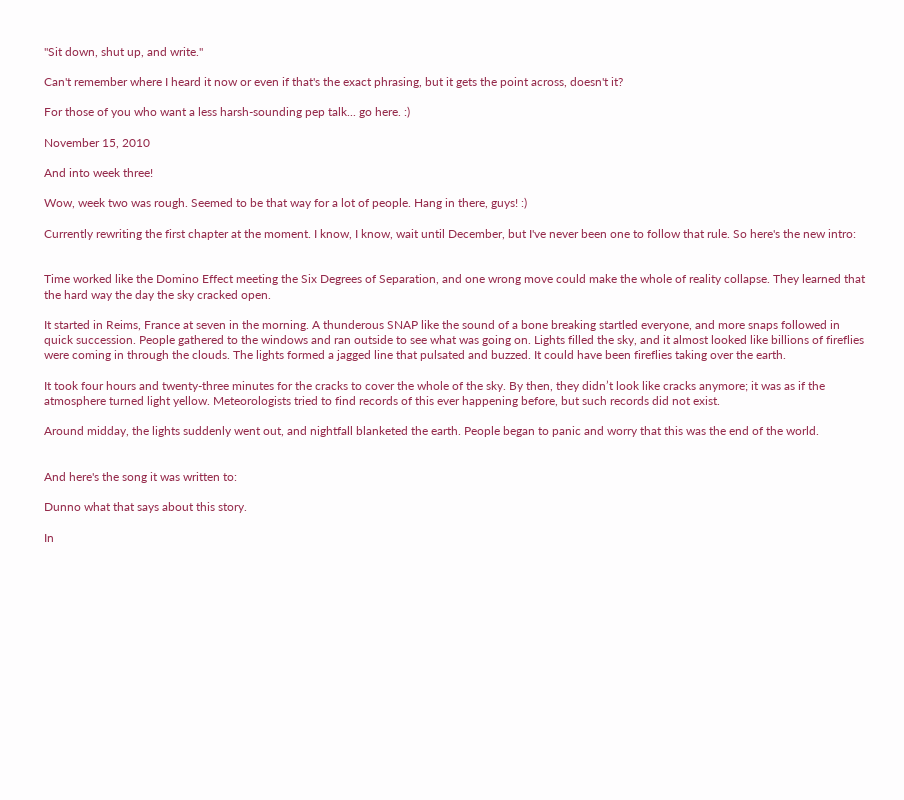"Sit down, shut up, and write."

Can't remember where I heard it now or even if that's the exact phrasing, but it gets the point across, doesn't it?

For those of you who want a less harsh-sounding pep talk... go here. :)

November 15, 2010

And into week three!

Wow, week two was rough. Seemed to be that way for a lot of people. Hang in there, guys! :)

Currently rewriting the first chapter at the moment. I know, I know, wait until December, but I've never been one to follow that rule. So here's the new intro:


Time worked like the Domino Effect meeting the Six Degrees of Separation, and one wrong move could make the whole of reality collapse. They learned that the hard way the day the sky cracked open.

It started in Reims, France at seven in the morning. A thunderous SNAP like the sound of a bone breaking startled everyone, and more snaps followed in quick succession. People gathered to the windows and ran outside to see what was going on. Lights filled the sky, and it almost looked like billions of fireflies were coming in through the clouds. The lights formed a jagged line that pulsated and buzzed. It could have been fireflies taking over the earth.

It took four hours and twenty-three minutes for the cracks to cover the whole of the sky. By then, they didn’t look like cracks anymore; it was as if the atmosphere turned light yellow. Meteorologists tried to find records of this ever happening before, but such records did not exist.

Around midday, the lights suddenly went out, and nightfall blanketed the earth. People began to panic and worry that this was the end of the world.


And here's the song it was written to:

Dunno what that says about this story.

In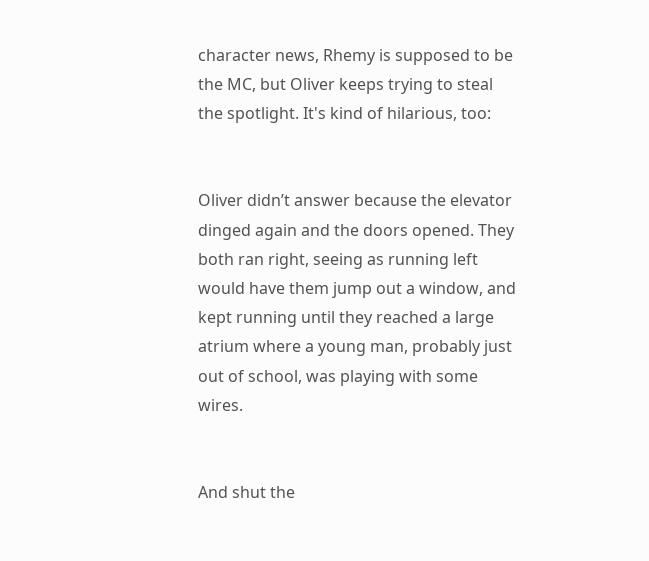character news, Rhemy is supposed to be the MC, but Oliver keeps trying to steal the spotlight. It's kind of hilarious, too:


Oliver didn’t answer because the elevator dinged again and the doors opened. They both ran right, seeing as running left would have them jump out a window, and kept running until they reached a large atrium where a young man, probably just out of school, was playing with some wires.


And shut the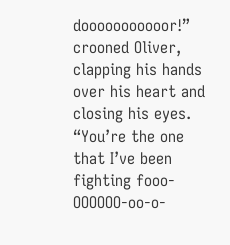dooooooooooor!” crooned Oliver, clapping his hands over his heart and closing his eyes. “You’re the one that I’ve been fighting fooo-OOOOOO-oo-o-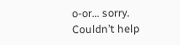o-or… sorry. Couldn’t help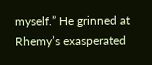myself.” He grinned at Rhemy’s exasperated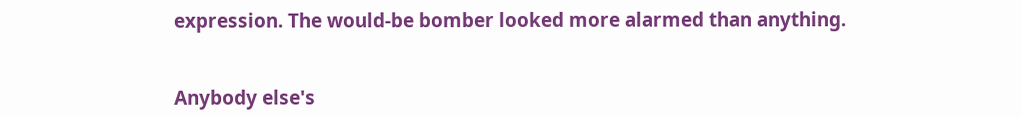expression. The would-be bomber looked more alarmed than anything.


Anybody else's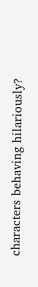characters behaving hilariously?